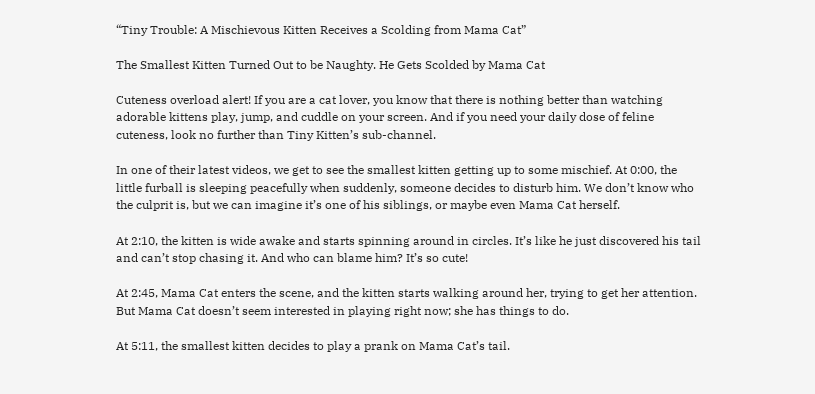“Tiny Trouble: A Mischievous Kitten Receives a Scolding from Mama Cat”

The Smallest Kitten Turned Out to be Naughty. He Gets Scolded by Mama Cat

Cuteness overload alert! If you are a cat lover, you know that there is nothing better than watching adorable kittens play, jump, and cuddle on your screen. And if you need your daily dose of feline cuteness, look no further than Tiny Kitten’s sub-channel.

In one of their latest videos, we get to see the smallest kitten getting up to some mischief. At 0:00, the little furball is sleeping peacefully when suddenly, someone decides to disturb him. We don’t know who the culprit is, but we can imagine it’s one of his siblings, or maybe even Mama Cat herself.

At 2:10, the kitten is wide awake and starts spinning around in circles. It’s like he just discovered his tail and can’t stop chasing it. And who can blame him? It’s so cute!

At 2:45, Mama Cat enters the scene, and the kitten starts walking around her, trying to get her attention. But Mama Cat doesn’t seem interested in playing right now; she has things to do.

At 5:11, the smallest kitten decides to play a prank on Mama Cat’s tail.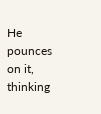He pounces on it, thinking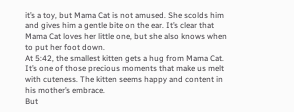it’s a toy, but Mama Cat is not amused. She scolds him and gives him a gentle bite on the ear. It’s clear that Mama Cat loves her little one, but she also knows when to put her foot down.
At 5:42, the smallest kitten gets a hug from Mama Cat. It’s one of those precious moments that make us melt with cuteness. The kitten seems happy and content in his mother’s embrace.
But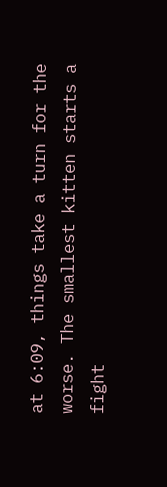at 6:09, things take a turn for the worse. The smallest kitten starts a fight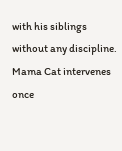with his siblings without any discipline. Mama Cat intervenes once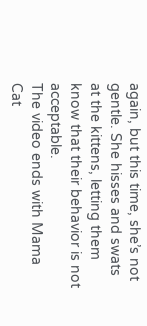again, but this time, she’s not gentle. She hisses and swats at the kittens, letting them know that their behavior is not acceptable.
The video ends with Mama Cat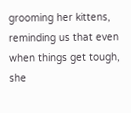grooming her kittens, reminding us that even when things get tough, she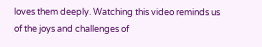loves them deeply. Watching this video reminds us of the joys and challenges of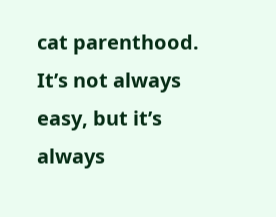cat parenthood. It’s not always easy, but it’s always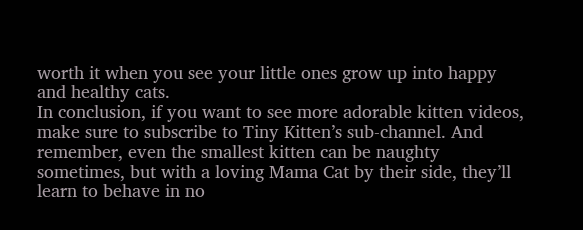worth it when you see your little ones grow up into happy and healthy cats.
In conclusion, if you want to see more adorable kitten videos, make sure to subscribe to Tiny Kitten’s sub-channel. And remember, even the smallest kitten can be naughty sometimes, but with a loving Mama Cat by their side, they’ll learn to behave in no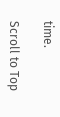time.

Scroll to Top